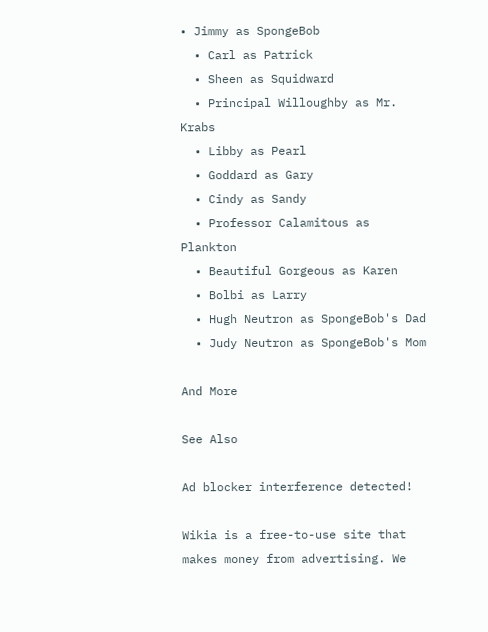• Jimmy as SpongeBob
  • Carl as Patrick
  • Sheen as Squidward
  • Principal Willoughby as Mr. Krabs
  • Libby as Pearl
  • Goddard as Gary
  • Cindy as Sandy
  • Professor Calamitous as Plankton
  • Beautiful Gorgeous as Karen
  • Bolbi as Larry
  • Hugh Neutron as SpongeBob's Dad
  • Judy Neutron as SpongeBob's Mom

And More

See Also

Ad blocker interference detected!

Wikia is a free-to-use site that makes money from advertising. We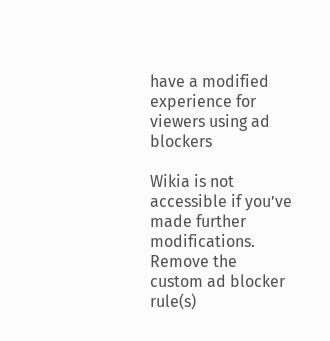have a modified experience for viewers using ad blockers

Wikia is not accessible if you’ve made further modifications. Remove the custom ad blocker rule(s)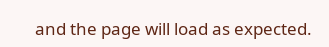and the page will load as expected.